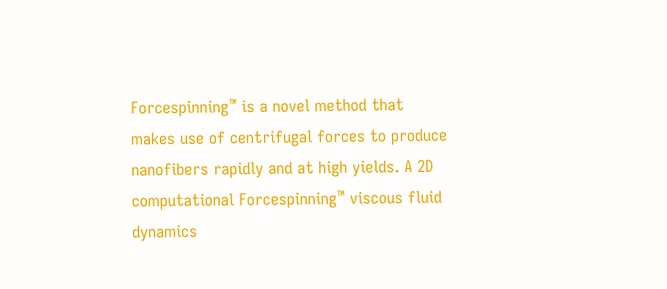Forcespinning™ is a novel method that makes use of centrifugal forces to produce nanofibers rapidly and at high yields. A 2D computational Forcespinning™ viscous fluid dynamics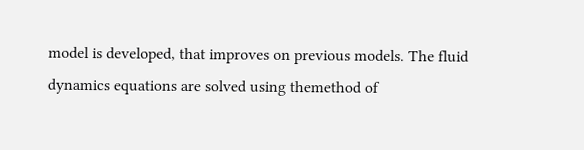model is developed, that improves on previous models. The fluid dynamics equations are solved using themethod of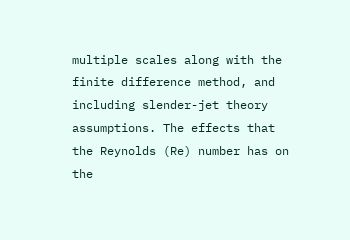multiple scales along with the finite difference method, and including slender-jet theory assumptions. The effects that the Reynolds (Re) number has on the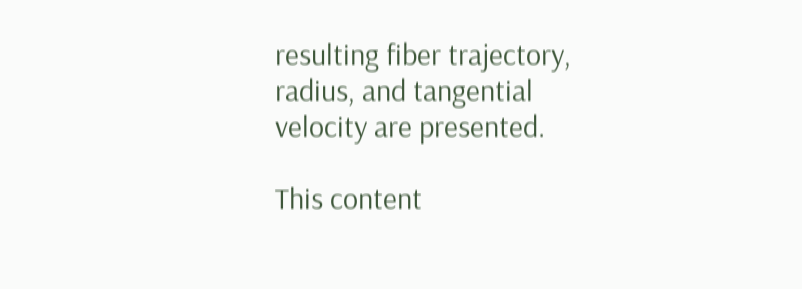resulting fiber trajectory, radius, and tangential velocity are presented.

This content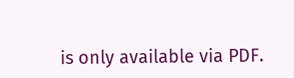is only available via PDF.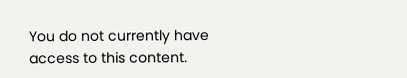You do not currently have access to this content.